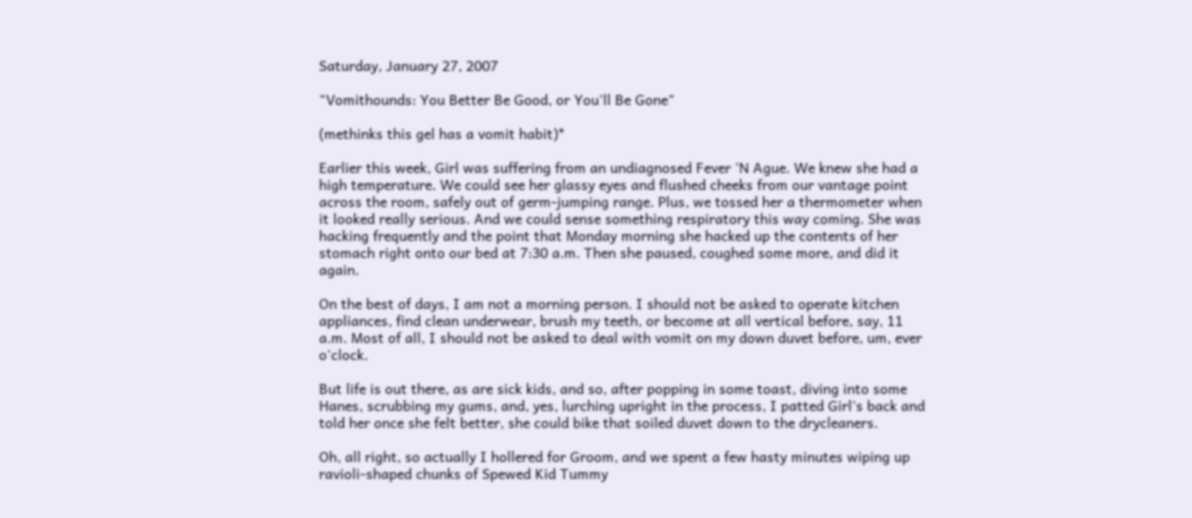Saturday, January 27, 2007

"Vomithounds: You Better Be Good, or You'll Be Gone"

(methinks this gel has a vomit habit)*

Earlier this week, Girl was suffering from an undiagnosed Fever 'N Ague. We knew she had a high temperature. We could see her glassy eyes and flushed cheeks from our vantage point across the room, safely out of germ-jumping range. Plus, we tossed her a thermometer when it looked really serious. And we could sense something respiratory this way coming. She was hacking frequently and the point that Monday morning she hacked up the contents of her stomach right onto our bed at 7:30 a.m. Then she paused, coughed some more, and did it again.

On the best of days, I am not a morning person. I should not be asked to operate kitchen appliances, find clean underwear, brush my teeth, or become at all vertical before, say, 11 a.m. Most of all, I should not be asked to deal with vomit on my down duvet before, um, ever o'clock.

But life is out there, as are sick kids, and so, after popping in some toast, diving into some Hanes, scrubbing my gums, and, yes, lurching upright in the process, I patted Girl's back and told her once she felt better, she could bike that soiled duvet down to the drycleaners.

Oh, all right, so actually I hollered for Groom, and we spent a few hasty minutes wiping up ravioli-shaped chunks of Spewed Kid Tummy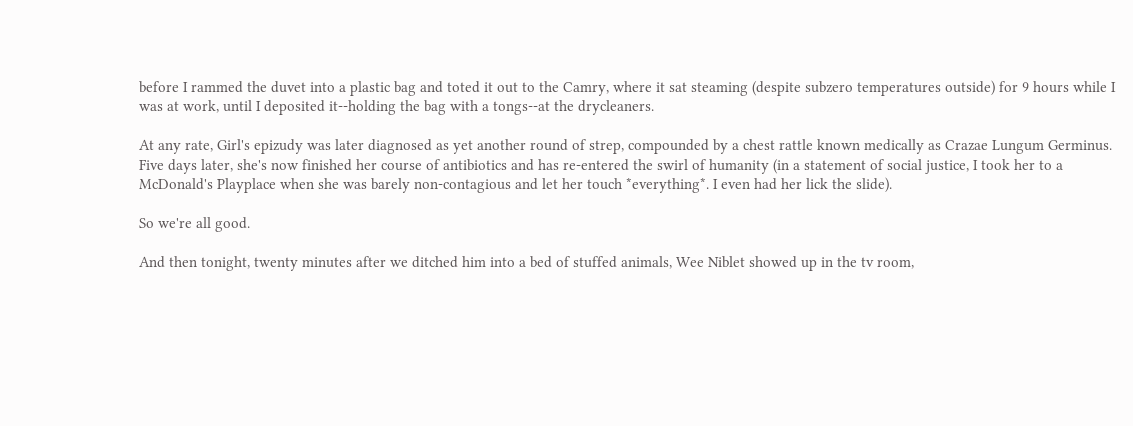before I rammed the duvet into a plastic bag and toted it out to the Camry, where it sat steaming (despite subzero temperatures outside) for 9 hours while I was at work, until I deposited it--holding the bag with a tongs--at the drycleaners.

At any rate, Girl's epizudy was later diagnosed as yet another round of strep, compounded by a chest rattle known medically as Crazae Lungum Germinus. Five days later, she's now finished her course of antibiotics and has re-entered the swirl of humanity (in a statement of social justice, I took her to a McDonald's Playplace when she was barely non-contagious and let her touch *everything*. I even had her lick the slide).

So we're all good.

And then tonight, twenty minutes after we ditched him into a bed of stuffed animals, Wee Niblet showed up in the tv room,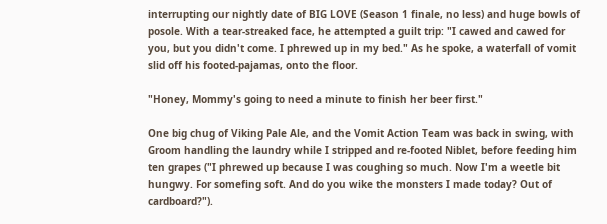interrupting our nightly date of BIG LOVE (Season 1 finale, no less) and huge bowls of posole. With a tear-streaked face, he attempted a guilt trip: "I cawed and cawed for you, but you didn't come. I phrewed up in my bed." As he spoke, a waterfall of vomit slid off his footed-pajamas, onto the floor.

"Honey, Mommy's going to need a minute to finish her beer first."

One big chug of Viking Pale Ale, and the Vomit Action Team was back in swing, with Groom handling the laundry while I stripped and re-footed Niblet, before feeding him ten grapes ("I phrewed up because I was coughing so much. Now I'm a weetle bit hungwy. For somefing soft. And do you wike the monsters I made today? Out of cardboard?").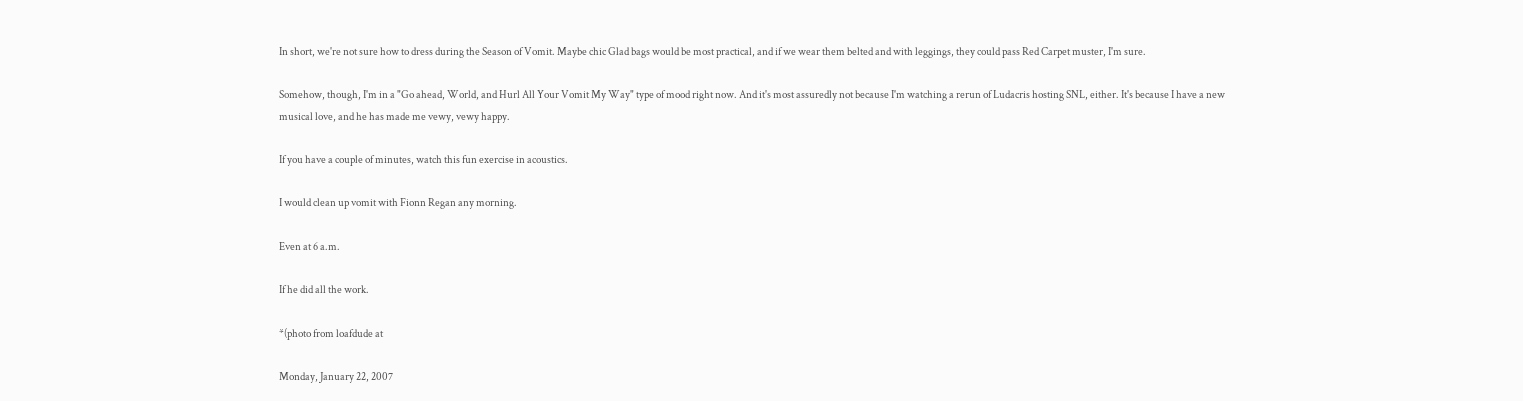In short, we're not sure how to dress during the Season of Vomit. Maybe chic Glad bags would be most practical, and if we wear them belted and with leggings, they could pass Red Carpet muster, I'm sure.

Somehow, though, I'm in a "Go ahead, World, and Hurl All Your Vomit My Way" type of mood right now. And it's most assuredly not because I'm watching a rerun of Ludacris hosting SNL, either. It's because I have a new musical love, and he has made me vewy, vewy happy.

If you have a couple of minutes, watch this fun exercise in acoustics.

I would clean up vomit with Fionn Regan any morning.

Even at 6 a.m.

If he did all the work.

*(photo from loafdude at

Monday, January 22, 2007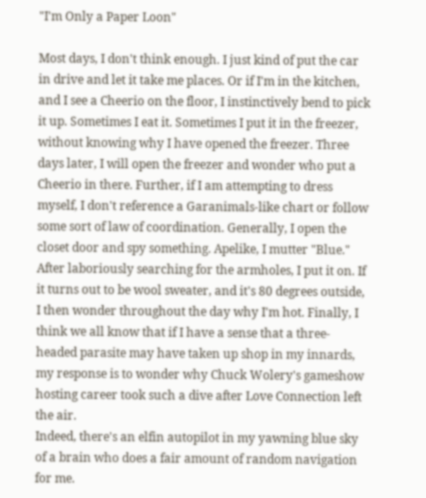"I'm Only a Paper Loon"

Most days, I don't think enough. I just kind of put the car in drive and let it take me places. Or if I'm in the kitchen, and I see a Cheerio on the floor, I instinctively bend to pick it up. Sometimes I eat it. Sometimes I put it in the freezer, without knowing why I have opened the freezer. Three days later, I will open the freezer and wonder who put a Cheerio in there. Further, if I am attempting to dress myself, I don't reference a Garanimals-like chart or follow some sort of law of coordination. Generally, I open the closet door and spy something. Apelike, I mutter "Blue." After laboriously searching for the armholes, I put it on. If it turns out to be wool sweater, and it's 80 degrees outside, I then wonder throughout the day why I'm hot. Finally, I think we all know that if I have a sense that a three-headed parasite may have taken up shop in my innards, my response is to wonder why Chuck Wolery's gameshow hosting career took such a dive after Love Connection left the air.
Indeed, there's an elfin autopilot in my yawning blue sky of a brain who does a fair amount of random navigation for me.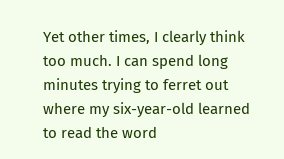Yet other times, I clearly think too much. I can spend long minutes trying to ferret out where my six-year-old learned to read the word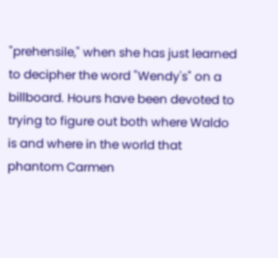"prehensile," when she has just learned to decipher the word "Wendy's" on a billboard. Hours have been devoted to trying to figure out both where Waldo is and where in the world that phantom Carmen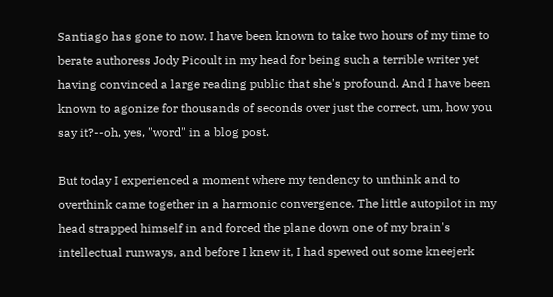Santiago has gone to now. I have been known to take two hours of my time to berate authoress Jody Picoult in my head for being such a terrible writer yet having convinced a large reading public that she's profound. And I have been known to agonize for thousands of seconds over just the correct, um, how you say it?--oh, yes, "word" in a blog post.

But today I experienced a moment where my tendency to unthink and to overthink came together in a harmonic convergence. The little autopilot in my head strapped himself in and forced the plane down one of my brain's intellectual runways, and before I knew it, I had spewed out some kneejerk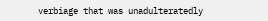verbiage that was unadulteratedly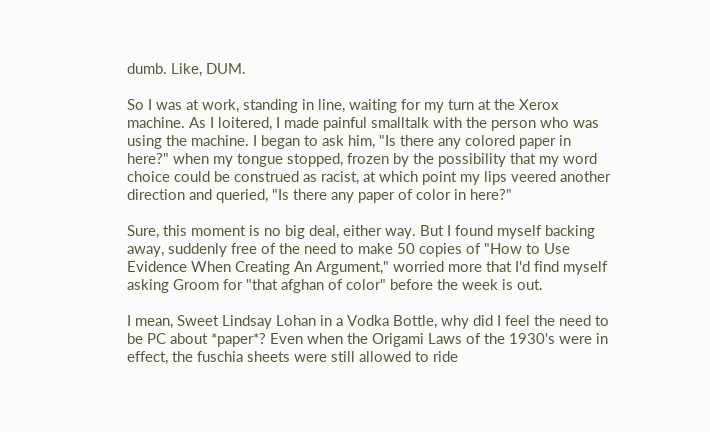dumb. Like, DUM.

So I was at work, standing in line, waiting for my turn at the Xerox machine. As I loitered, I made painful smalltalk with the person who was using the machine. I began to ask him, "Is there any colored paper in here?" when my tongue stopped, frozen by the possibility that my word choice could be construed as racist, at which point my lips veered another direction and queried, "Is there any paper of color in here?"

Sure, this moment is no big deal, either way. But I found myself backing away, suddenly free of the need to make 50 copies of "How to Use Evidence When Creating An Argument," worried more that I'd find myself asking Groom for "that afghan of color" before the week is out.

I mean, Sweet Lindsay Lohan in a Vodka Bottle, why did I feel the need to be PC about *paper*? Even when the Origami Laws of the 1930's were in effect, the fuschia sheets were still allowed to ride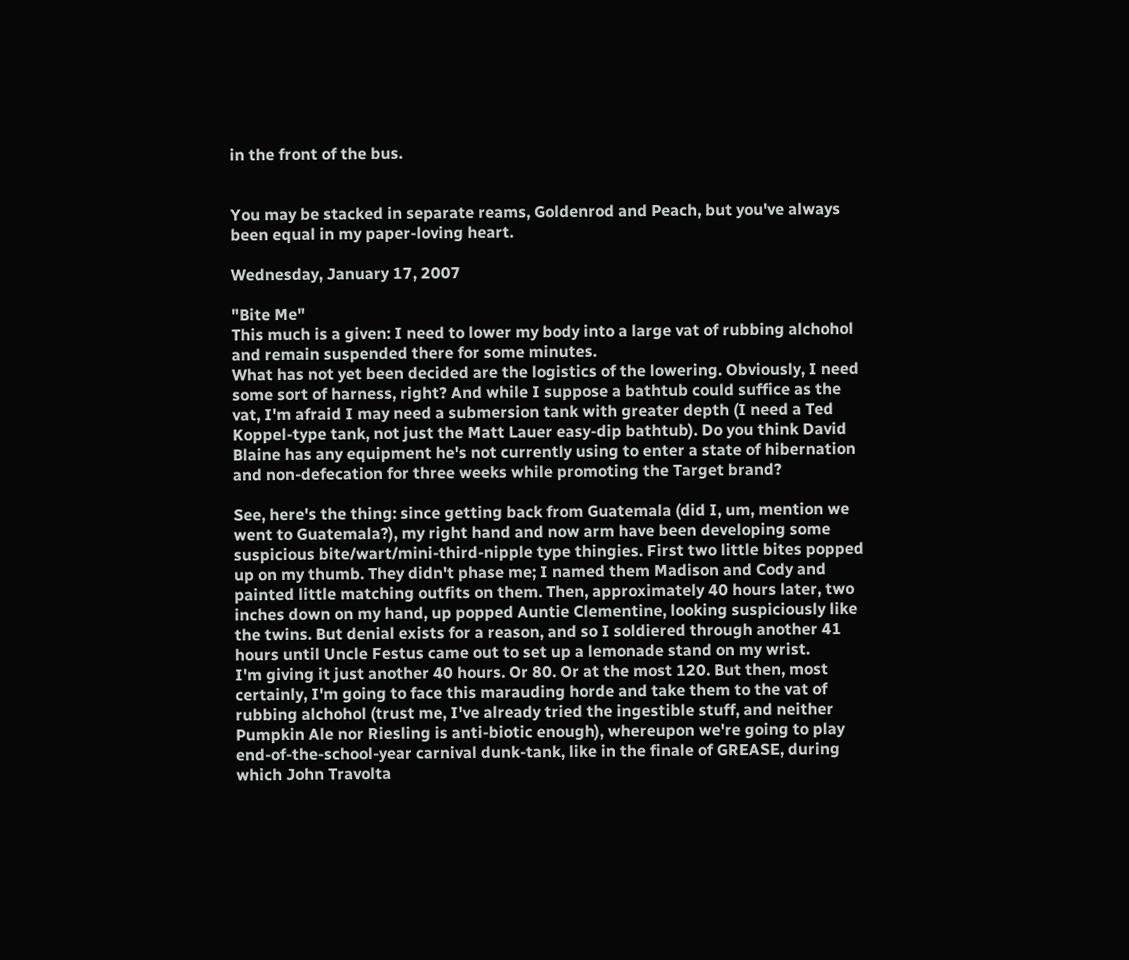in the front of the bus.


You may be stacked in separate reams, Goldenrod and Peach, but you've always been equal in my paper-loving heart.

Wednesday, January 17, 2007

"Bite Me"
This much is a given: I need to lower my body into a large vat of rubbing alchohol and remain suspended there for some minutes.
What has not yet been decided are the logistics of the lowering. Obviously, I need some sort of harness, right? And while I suppose a bathtub could suffice as the vat, I'm afraid I may need a submersion tank with greater depth (I need a Ted Koppel-type tank, not just the Matt Lauer easy-dip bathtub). Do you think David Blaine has any equipment he's not currently using to enter a state of hibernation and non-defecation for three weeks while promoting the Target brand?

See, here's the thing: since getting back from Guatemala (did I, um, mention we went to Guatemala?), my right hand and now arm have been developing some suspicious bite/wart/mini-third-nipple type thingies. First two little bites popped up on my thumb. They didn't phase me; I named them Madison and Cody and painted little matching outfits on them. Then, approximately 40 hours later, two inches down on my hand, up popped Auntie Clementine, looking suspiciously like the twins. But denial exists for a reason, and so I soldiered through another 41 hours until Uncle Festus came out to set up a lemonade stand on my wrist.
I'm giving it just another 40 hours. Or 80. Or at the most 120. But then, most certainly, I'm going to face this marauding horde and take them to the vat of rubbing alchohol (trust me, I've already tried the ingestible stuff, and neither Pumpkin Ale nor Riesling is anti-biotic enough), whereupon we're going to play end-of-the-school-year carnival dunk-tank, like in the finale of GREASE, during which John Travolta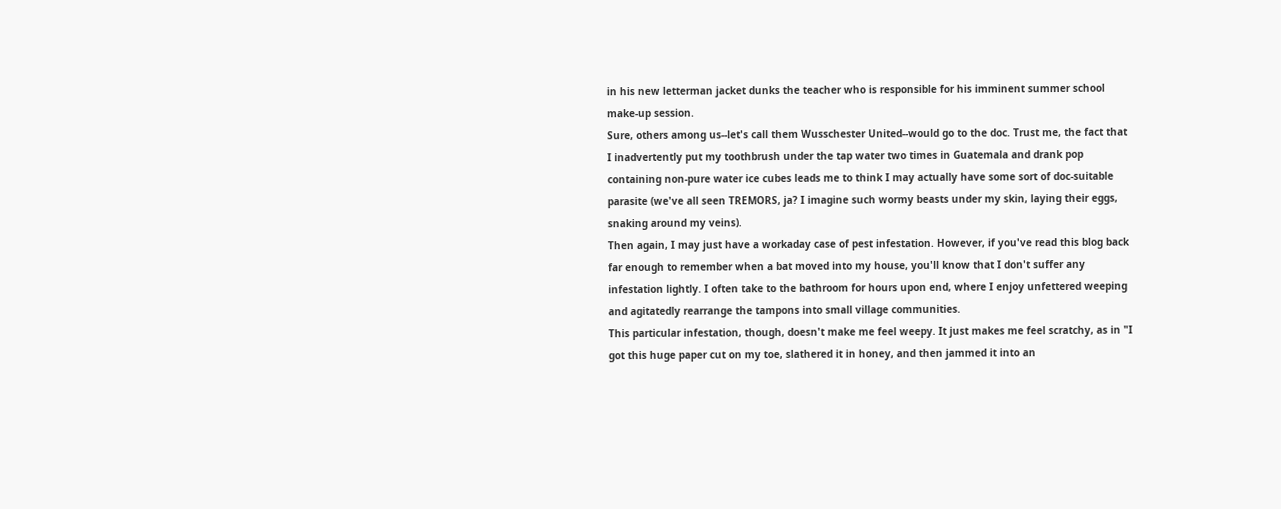in his new letterman jacket dunks the teacher who is responsible for his imminent summer school make-up session.
Sure, others among us--let's call them Wusschester United--would go to the doc. Trust me, the fact that I inadvertently put my toothbrush under the tap water two times in Guatemala and drank pop containing non-pure water ice cubes leads me to think I may actually have some sort of doc-suitable parasite (we've all seen TREMORS, ja? I imagine such wormy beasts under my skin, laying their eggs, snaking around my veins).
Then again, I may just have a workaday case of pest infestation. However, if you've read this blog back far enough to remember when a bat moved into my house, you'll know that I don't suffer any infestation lightly. I often take to the bathroom for hours upon end, where I enjoy unfettered weeping and agitatedly rearrange the tampons into small village communities.
This particular infestation, though, doesn't make me feel weepy. It just makes me feel scratchy, as in "I got this huge paper cut on my toe, slathered it in honey, and then jammed it into an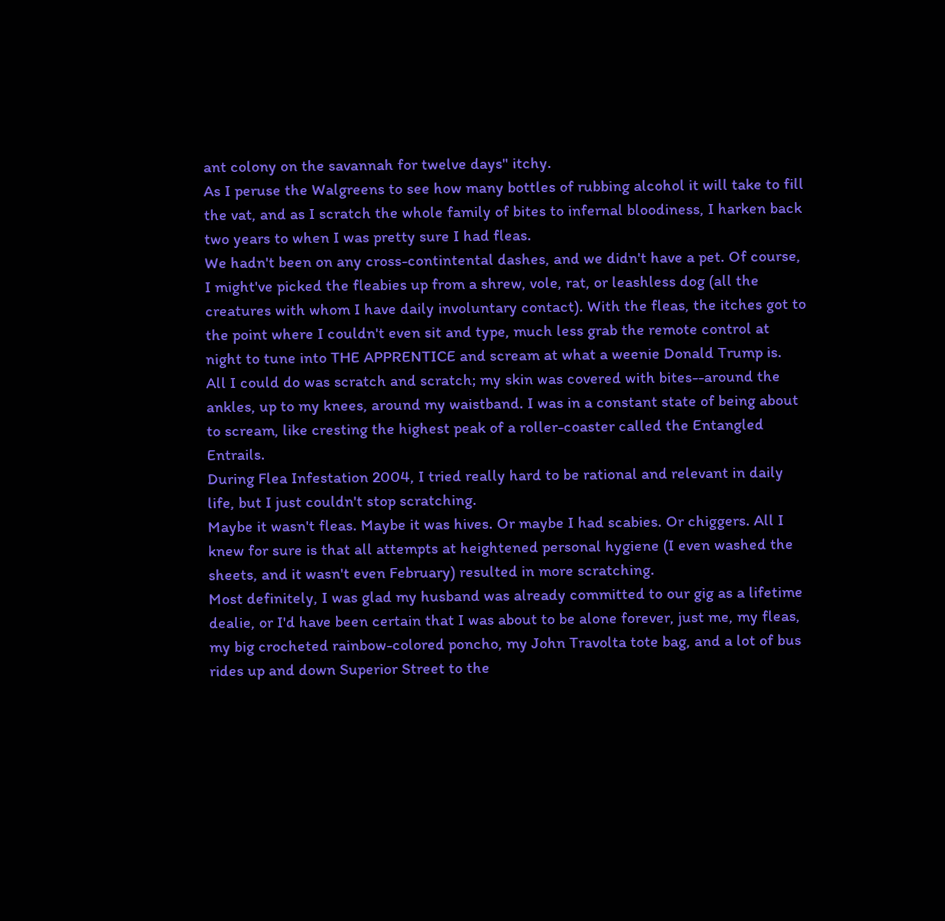ant colony on the savannah for twelve days" itchy.
As I peruse the Walgreens to see how many bottles of rubbing alcohol it will take to fill the vat, and as I scratch the whole family of bites to infernal bloodiness, I harken back two years to when I was pretty sure I had fleas.
We hadn't been on any cross-contintental dashes, and we didn't have a pet. Of course, I might've picked the fleabies up from a shrew, vole, rat, or leashless dog (all the creatures with whom I have daily involuntary contact). With the fleas, the itches got to the point where I couldn't even sit and type, much less grab the remote control at night to tune into THE APPRENTICE and scream at what a weenie Donald Trump is.
All I could do was scratch and scratch; my skin was covered with bites--around the ankles, up to my knees, around my waistband. I was in a constant state of being about to scream, like cresting the highest peak of a roller-coaster called the Entangled Entrails.
During Flea Infestation 2004, I tried really hard to be rational and relevant in daily life, but I just couldn't stop scratching.
Maybe it wasn't fleas. Maybe it was hives. Or maybe I had scabies. Or chiggers. All I knew for sure is that all attempts at heightened personal hygiene (I even washed the sheets, and it wasn't even February) resulted in more scratching.
Most definitely, I was glad my husband was already committed to our gig as a lifetime dealie, or I'd have been certain that I was about to be alone forever, just me, my fleas, my big crocheted rainbow-colored poncho, my John Travolta tote bag, and a lot of bus rides up and down Superior Street to the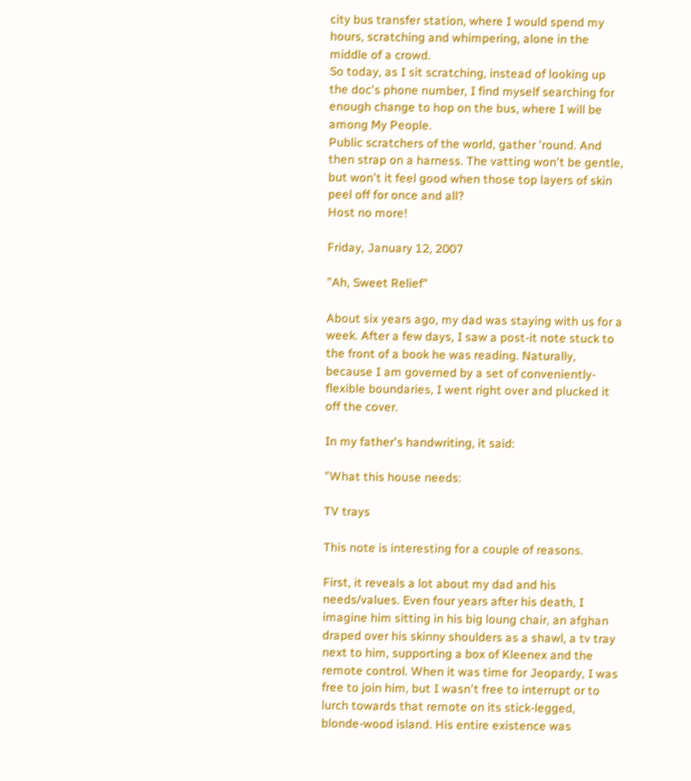city bus transfer station, where I would spend my hours, scratching and whimpering, alone in the middle of a crowd.
So today, as I sit scratching, instead of looking up the doc's phone number, I find myself searching for enough change to hop on the bus, where I will be among My People.
Public scratchers of the world, gather 'round. And then strap on a harness. The vatting won't be gentle, but won't it feel good when those top layers of skin peel off for once and all?
Host no more!

Friday, January 12, 2007

"Ah, Sweet Relief"

About six years ago, my dad was staying with us for a week. After a few days, I saw a post-it note stuck to the front of a book he was reading. Naturally, because I am governed by a set of conveniently-flexible boundaries, I went right over and plucked it off the cover.

In my father's handwriting, it said:

"What this house needs:

TV trays

This note is interesting for a couple of reasons.

First, it reveals a lot about my dad and his needs/values. Even four years after his death, I imagine him sitting in his big loung chair, an afghan draped over his skinny shoulders as a shawl, a tv tray next to him, supporting a box of Kleenex and the remote control. When it was time for Jeopardy, I was free to join him, but I wasn't free to interrupt or to lurch towards that remote on its stick-legged, blonde-wood island. His entire existence was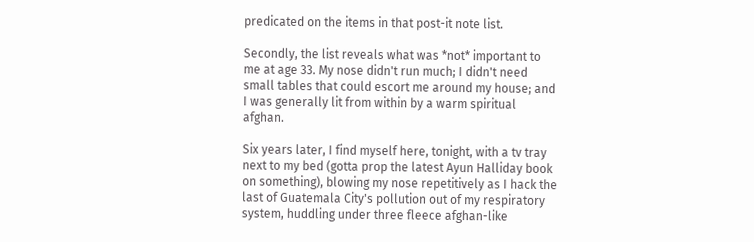predicated on the items in that post-it note list.

Secondly, the list reveals what was *not* important to me at age 33. My nose didn't run much; I didn't need small tables that could escort me around my house; and I was generally lit from within by a warm spiritual afghan.

Six years later, I find myself here, tonight, with a tv tray next to my bed (gotta prop the latest Ayun Halliday book on something), blowing my nose repetitively as I hack the last of Guatemala City's pollution out of my respiratory system, huddling under three fleece afghan-like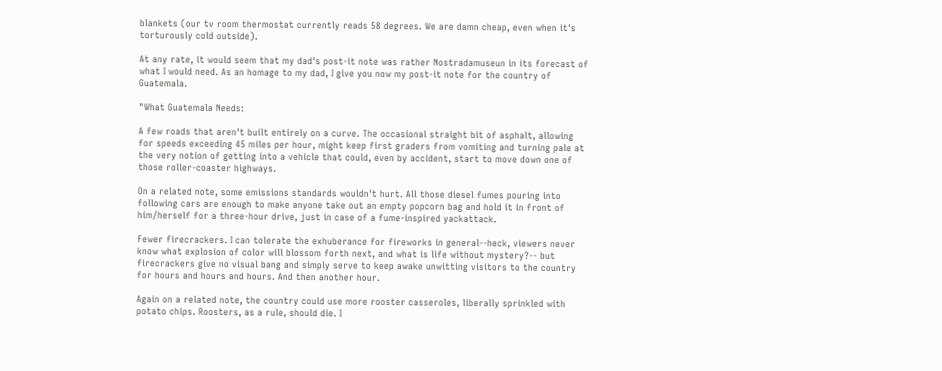blankets (our tv room thermostat currently reads 58 degrees. We are damn cheap, even when it's torturously cold outside).

At any rate, it would seem that my dad's post-it note was rather Nostradamuseun in its forecast of what I would need. As an homage to my dad, I give you now my post-it note for the country of Guatemala.

"What Guatemala Needs:

A few roads that aren't built entirely on a curve. The occasional straight bit of asphalt, allowing for speeds exceeding 45 miles per hour, might keep first graders from vomiting and turning pale at the very notion of getting into a vehicle that could, even by accident, start to move down one of those roller-coaster highways.

On a related note, some emissions standards wouldn't hurt. All those diesel fumes pouring into following cars are enough to make anyone take out an empty popcorn bag and hold it in front of him/herself for a three-hour drive, just in case of a fume-inspired yackattack.

Fewer firecrackers. I can tolerate the exhuberance for fireworks in general--heck, viewers never know what explosion of color will blossom forth next, and what is life without mystery?-- but firecrackers give no visual bang and simply serve to keep awake unwitting visitors to the country for hours and hours and hours. And then another hour.

Again on a related note, the country could use more rooster casseroles, liberally sprinkled with potato chips. Roosters, as a rule, should die. I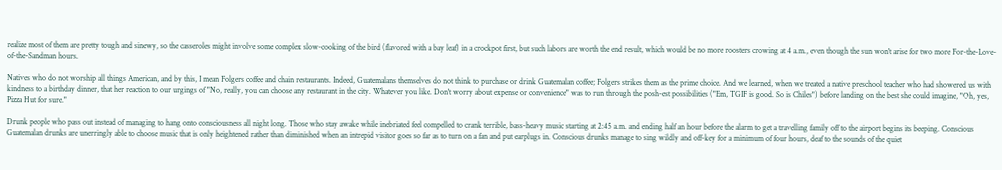realize most of them are pretty tough and sinewy, so the casseroles might involve some complex slow-cooking of the bird (flavored with a bay leaf) in a crockpot first, but such labors are worth the end result, which would be no more roosters crowing at 4 a.m., even though the sun won't arise for two more For-the-Love-of-the-Sandman hours.

Natives who do not worship all things American, and by this, I mean Folgers coffee and chain restaurants. Indeed, Guatemalans themselves do not think to purchase or drink Guatemalan coffee; Folgers strikes them as the prime choice. And we learned, when we treated a native preschool teacher who had showered us with kindness to a birthday dinner, that her reaction to our urgings of "No, really, you can choose any restaurant in the city. Whatever you like. Don't worry about expense or convenience" was to run through the posh-est possibilities ("Em, TGIF is good. So is Chiles") before landing on the best she could imagine, "Oh, yes, Pizza Hut for sure."

Drunk people who pass out instead of managing to hang onto consciousness all night long. Those who stay awake while inebriated feel compelled to crank terrible, bass-heavy music starting at 2:45 a.m. and ending half an hour before the alarm to get a travelling family off to the airport begins its beeping. Conscious Guatemalan drunks are unerringly able to choose music that is only heightened rather than diminished when an intrepid visitor goes so far as to turn on a fan and put earplugs in. Conscious drunks manage to sing wildly and off-key for a minimum of four hours, deaf to the sounds of the quiet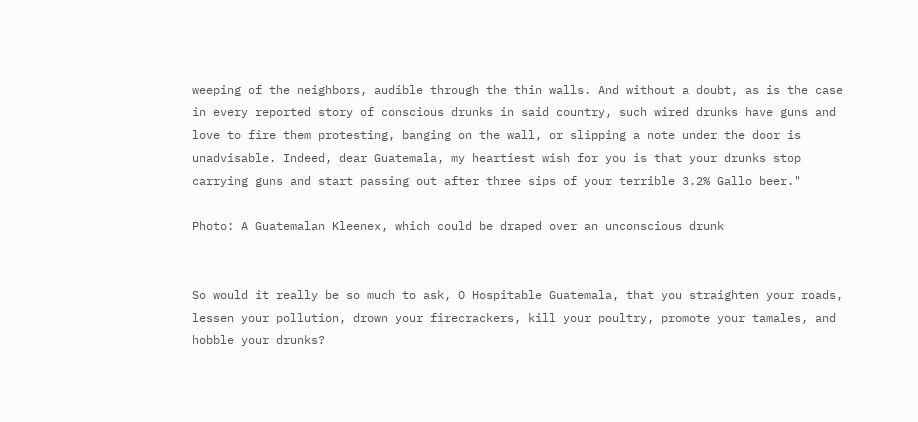weeping of the neighbors, audible through the thin walls. And without a doubt, as is the case in every reported story of conscious drunks in said country, such wired drunks have guns and love to fire them protesting, banging on the wall, or slipping a note under the door is unadvisable. Indeed, dear Guatemala, my heartiest wish for you is that your drunks stop carrying guns and start passing out after three sips of your terrible 3.2% Gallo beer."

Photo: A Guatemalan Kleenex, which could be draped over an unconscious drunk


So would it really be so much to ask, O Hospitable Guatemala, that you straighten your roads, lessen your pollution, drown your firecrackers, kill your poultry, promote your tamales, and hobble your drunks?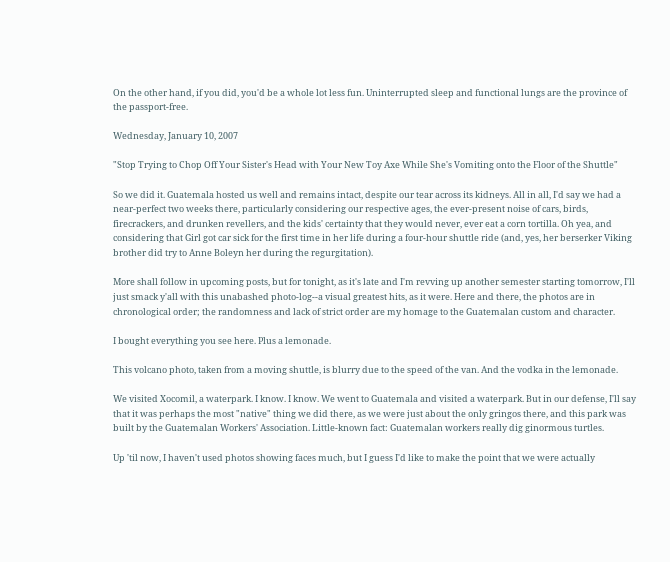On the other hand, if you did, you'd be a whole lot less fun. Uninterrupted sleep and functional lungs are the province of the passport-free.

Wednesday, January 10, 2007

"Stop Trying to Chop Off Your Sister's Head with Your New Toy Axe While She's Vomiting onto the Floor of the Shuttle"

So we did it. Guatemala hosted us well and remains intact, despite our tear across its kidneys. All in all, I'd say we had a near-perfect two weeks there, particularly considering our respective ages, the ever-present noise of cars, birds, firecrackers, and drunken revellers, and the kids' certainty that they would never, ever eat a corn tortilla. Oh yea, and considering that Girl got car sick for the first time in her life during a four-hour shuttle ride (and, yes, her berserker Viking brother did try to Anne Boleyn her during the regurgitation).

More shall follow in upcoming posts, but for tonight, as it's late and I'm revving up another semester starting tomorrow, I'll just smack y'all with this unabashed photo-log--a visual greatest hits, as it were. Here and there, the photos are in chronological order; the randomness and lack of strict order are my homage to the Guatemalan custom and character.

I bought everything you see here. Plus a lemonade.

This volcano photo, taken from a moving shuttle, is blurry due to the speed of the van. And the vodka in the lemonade.

We visited Xocomil, a waterpark. I know. I know. We went to Guatemala and visited a waterpark. But in our defense, I'll say that it was perhaps the most "native" thing we did there, as we were just about the only gringos there, and this park was built by the Guatemalan Workers' Association. Little-known fact: Guatemalan workers really dig ginormous turtles.

Up 'til now, I haven't used photos showing faces much, but I guess I'd like to make the point that we were actually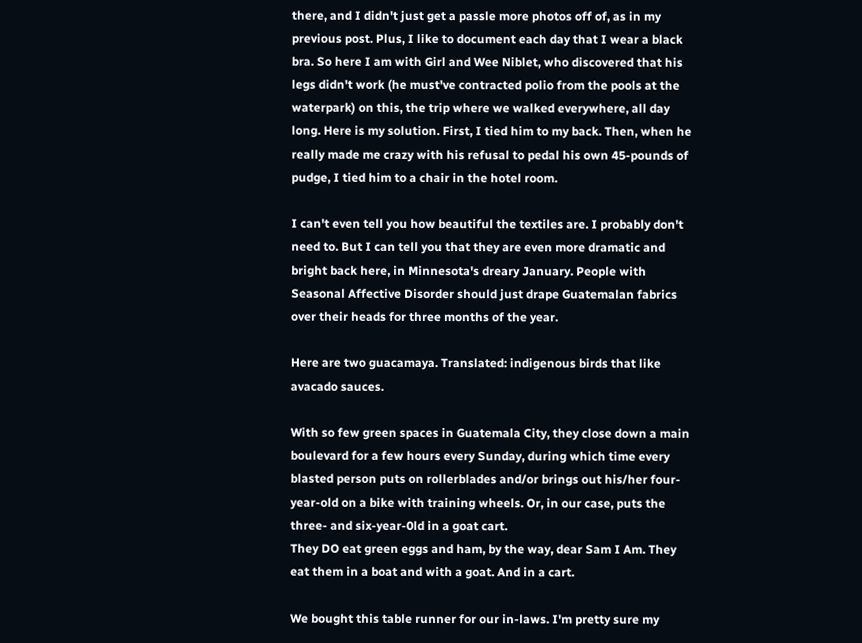there, and I didn't just get a passle more photos off of, as in my previous post. Plus, I like to document each day that I wear a black bra. So here I am with Girl and Wee Niblet, who discovered that his legs didn't work (he must've contracted polio from the pools at the waterpark) on this, the trip where we walked everywhere, all day long. Here is my solution. First, I tied him to my back. Then, when he really made me crazy with his refusal to pedal his own 45-pounds of pudge, I tied him to a chair in the hotel room.

I can't even tell you how beautiful the textiles are. I probably don't need to. But I can tell you that they are even more dramatic and bright back here, in Minnesota's dreary January. People with Seasonal Affective Disorder should just drape Guatemalan fabrics over their heads for three months of the year.

Here are two guacamaya. Translated: indigenous birds that like avacado sauces.

With so few green spaces in Guatemala City, they close down a main boulevard for a few hours every Sunday, during which time every blasted person puts on rollerblades and/or brings out his/her four-year-old on a bike with training wheels. Or, in our case, puts the three- and six-year-0ld in a goat cart.
They DO eat green eggs and ham, by the way, dear Sam I Am. They eat them in a boat and with a goat. And in a cart.

We bought this table runner for our in-laws. I'm pretty sure my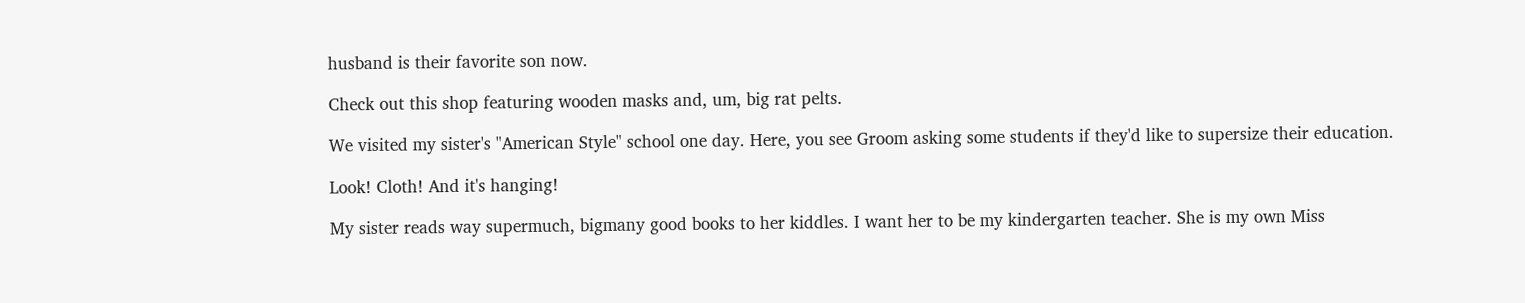husband is their favorite son now.

Check out this shop featuring wooden masks and, um, big rat pelts.

We visited my sister's "American Style" school one day. Here, you see Groom asking some students if they'd like to supersize their education.

Look! Cloth! And it's hanging!

My sister reads way supermuch, bigmany good books to her kiddles. I want her to be my kindergarten teacher. She is my own Miss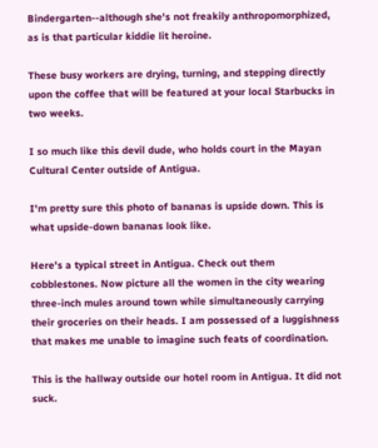Bindergarten--although she's not freakily anthropomorphized, as is that particular kiddie lit heroine.

These busy workers are drying, turning, and stepping directly upon the coffee that will be featured at your local Starbucks in two weeks.

I so much like this devil dude, who holds court in the Mayan Cultural Center outside of Antigua.

I'm pretty sure this photo of bananas is upside down. This is what upside-down bananas look like.

Here's a typical street in Antigua. Check out them cobblestones. Now picture all the women in the city wearing three-inch mules around town while simultaneously carrying their groceries on their heads. I am possessed of a luggishness that makes me unable to imagine such feats of coordination.

This is the hallway outside our hotel room in Antigua. It did not suck.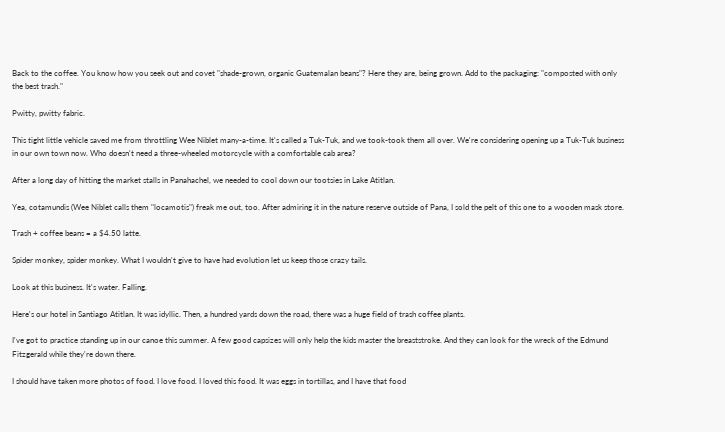Back to the coffee. You know how you seek out and covet "shade-grown, organic Guatemalan beans"? Here they are, being grown. Add to the packaging: "composted with only the best trash."

Pwitty, pwitty fabric.

This tight little vehicle saved me from throttling Wee Niblet many-a-time. It's called a Tuk-Tuk, and we took-took them all over. We're considering opening up a Tuk-Tuk business in our own town now. Who doesn't need a three-wheeled motorcycle with a comfortable cab area?

After a long day of hitting the market stalls in Panahachel, we needed to cool down our tootsies in Lake Atitlan.

Yea, cotamundis (Wee Niblet calls them "locamotis") freak me out, too. After admiring it in the nature reserve outside of Pana, I sold the pelt of this one to a wooden mask store.

Trash + coffee beans = a $4.50 latte.

Spider monkey, spider monkey. What I wouldn't give to have had evolution let us keep those crazy tails.

Look at this business. It's water. Falling.

Here's our hotel in Santiago Atitlan. It was idyllic. Then, a hundred yards down the road, there was a huge field of trash coffee plants.

I've got to practice standing up in our canoe this summer. A few good capsizes will only help the kids master the breaststroke. And they can look for the wreck of the Edmund Fitzgerald while they're down there.

I should have taken more photos of food. I love food. I loved this food. It was eggs in tortillas, and I have that food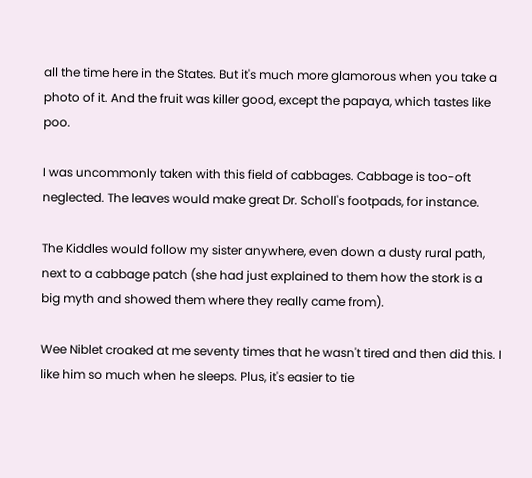all the time here in the States. But it's much more glamorous when you take a photo of it. And the fruit was killer good, except the papaya, which tastes like poo.

I was uncommonly taken with this field of cabbages. Cabbage is too-oft neglected. The leaves would make great Dr. Scholl's footpads, for instance.

The Kiddles would follow my sister anywhere, even down a dusty rural path, next to a cabbage patch (she had just explained to them how the stork is a big myth and showed them where they really came from).

Wee Niblet croaked at me seventy times that he wasn't tired and then did this. I like him so much when he sleeps. Plus, it's easier to tie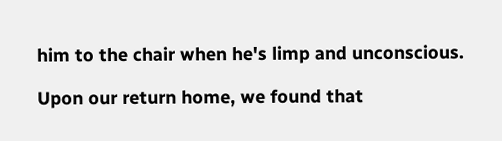him to the chair when he's limp and unconscious.

Upon our return home, we found that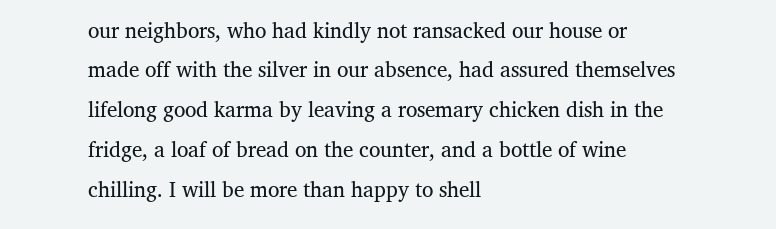our neighbors, who had kindly not ransacked our house or made off with the silver in our absence, had assured themselves lifelong good karma by leaving a rosemary chicken dish in the fridge, a loaf of bread on the counter, and a bottle of wine chilling. I will be more than happy to shell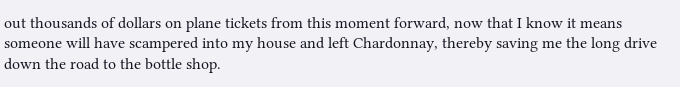out thousands of dollars on plane tickets from this moment forward, now that I know it means someone will have scampered into my house and left Chardonnay, thereby saving me the long drive down the road to the bottle shop.